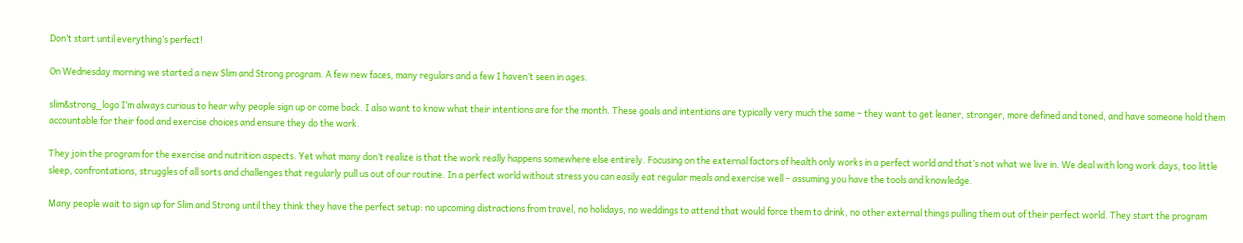Don’t start until everything’s perfect!

On Wednesday morning we started a new Slim and Strong program. A few new faces, many regulars and a few I haven’t seen in ages.

slim&strong_logo I’m always curious to hear why people sign up or come back. I also want to know what their intentions are for the month. These goals and intentions are typically very much the same – they want to get leaner, stronger, more defined and toned, and have someone hold them accountable for their food and exercise choices and ensure they do the work.

They join the program for the exercise and nutrition aspects. Yet what many don’t realize is that the work really happens somewhere else entirely. Focusing on the external factors of health only works in a perfect world and that’s not what we live in. We deal with long work days, too little sleep, confrontations, struggles of all sorts and challenges that regularly pull us out of our routine. In a perfect world without stress you can easily eat regular meals and exercise well – assuming you have the tools and knowledge.

Many people wait to sign up for Slim and Strong until they think they have the perfect setup: no upcoming distractions from travel, no holidays, no weddings to attend that would force them to drink, no other external things pulling them out of their perfect world. They start the program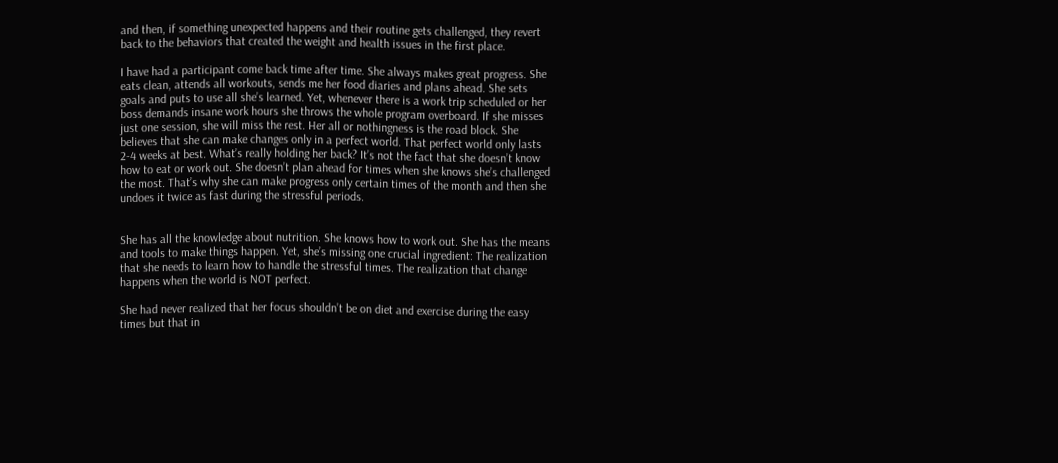and then, if something unexpected happens and their routine gets challenged, they revert back to the behaviors that created the weight and health issues in the first place.

I have had a participant come back time after time. She always makes great progress. She eats clean, attends all workouts, sends me her food diaries and plans ahead. She sets goals and puts to use all she’s learned. Yet, whenever there is a work trip scheduled or her boss demands insane work hours she throws the whole program overboard. If she misses just one session, she will miss the rest. Her all or nothingness is the road block. She believes that she can make changes only in a perfect world. That perfect world only lasts 2-4 weeks at best. What’s really holding her back? It’s not the fact that she doesn’t know how to eat or work out. She doesn’t plan ahead for times when she knows she’s challenged the most. That’s why she can make progress only certain times of the month and then she undoes it twice as fast during the stressful periods.


She has all the knowledge about nutrition. She knows how to work out. She has the means and tools to make things happen. Yet, she’s missing one crucial ingredient: The realization that she needs to learn how to handle the stressful times. The realization that change happens when the world is NOT perfect.

She had never realized that her focus shouldn’t be on diet and exercise during the easy times but that in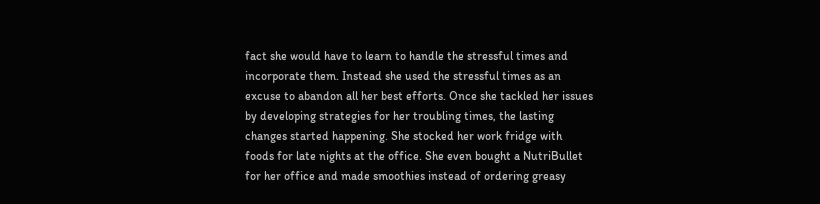fact she would have to learn to handle the stressful times and incorporate them. Instead she used the stressful times as an excuse to abandon all her best efforts. Once she tackled her issues by developing strategies for her troubling times, the lasting changes started happening. She stocked her work fridge with foods for late nights at the office. She even bought a NutriBullet for her office and made smoothies instead of ordering greasy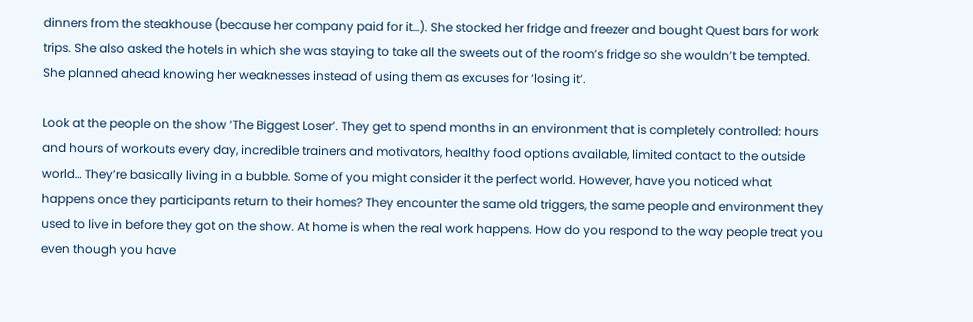dinners from the steakhouse (because her company paid for it…). She stocked her fridge and freezer and bought Quest bars for work trips. She also asked the hotels in which she was staying to take all the sweets out of the room’s fridge so she wouldn’t be tempted. She planned ahead knowing her weaknesses instead of using them as excuses for ‘losing it’.

Look at the people on the show ‘The Biggest Loser’. They get to spend months in an environment that is completely controlled: hours and hours of workouts every day, incredible trainers and motivators, healthy food options available, limited contact to the outside world… They’re basically living in a bubble. Some of you might consider it the perfect world. However, have you noticed what happens once they participants return to their homes? They encounter the same old triggers, the same people and environment they used to live in before they got on the show. At home is when the real work happens. How do you respond to the way people treat you even though you have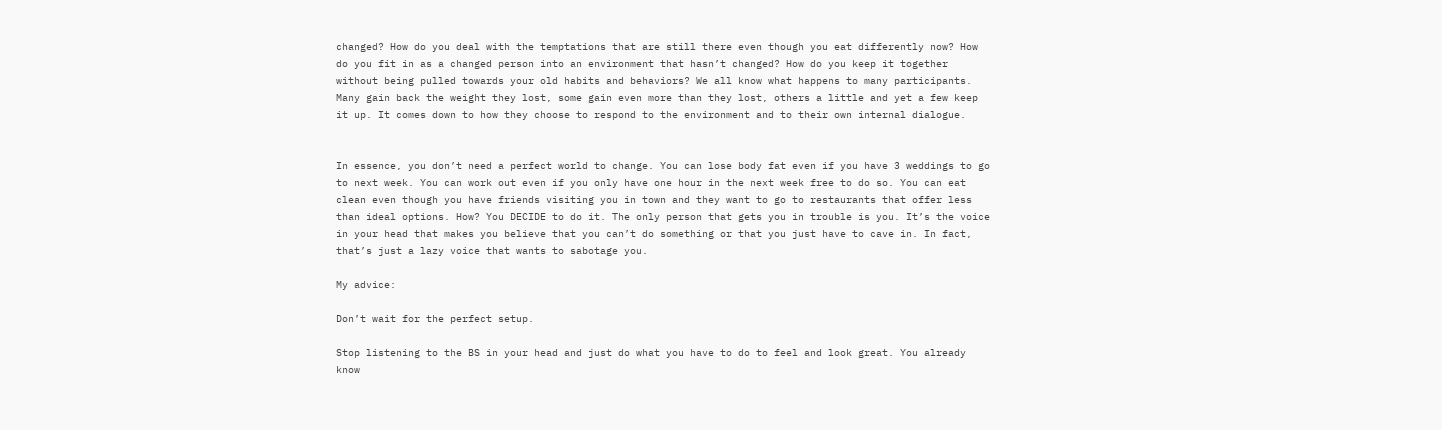changed? How do you deal with the temptations that are still there even though you eat differently now? How do you fit in as a changed person into an environment that hasn’t changed? How do you keep it together without being pulled towards your old habits and behaviors? We all know what happens to many participants. Many gain back the weight they lost, some gain even more than they lost, others a little and yet a few keep it up. It comes down to how they choose to respond to the environment and to their own internal dialogue.


In essence, you don’t need a perfect world to change. You can lose body fat even if you have 3 weddings to go to next week. You can work out even if you only have one hour in the next week free to do so. You can eat clean even though you have friends visiting you in town and they want to go to restaurants that offer less than ideal options. How? You DECIDE to do it. The only person that gets you in trouble is you. It’s the voice in your head that makes you believe that you can’t do something or that you just have to cave in. In fact, that’s just a lazy voice that wants to sabotage you.

My advice:

Don’t wait for the perfect setup.

Stop listening to the BS in your head and just do what you have to do to feel and look great. You already know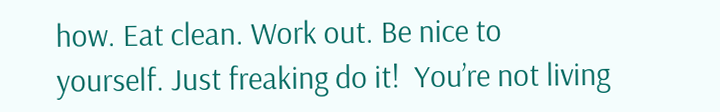how. Eat clean. Work out. Be nice to yourself. Just freaking do it!  You’re not living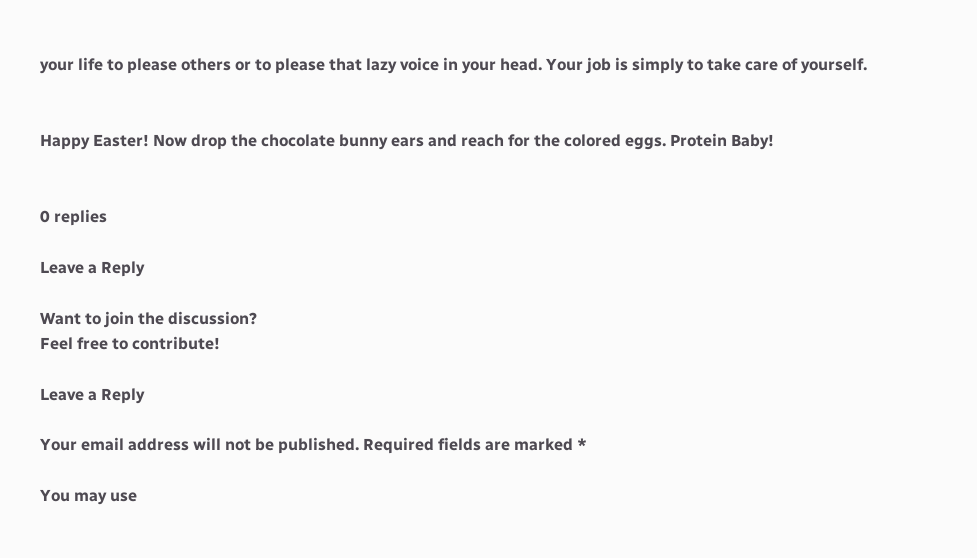your life to please others or to please that lazy voice in your head. Your job is simply to take care of yourself.


Happy Easter! Now drop the chocolate bunny ears and reach for the colored eggs. Protein Baby!


0 replies

Leave a Reply

Want to join the discussion?
Feel free to contribute!

Leave a Reply

Your email address will not be published. Required fields are marked *

You may use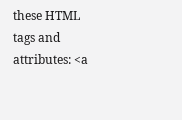these HTML tags and attributes: <a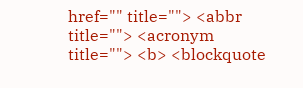href="" title=""> <abbr title=""> <acronym title=""> <b> <blockquote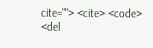cite=""> <cite> <code> <del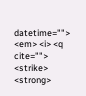datetime=""> <em> <i> <q cite=""> <strike> <strong>